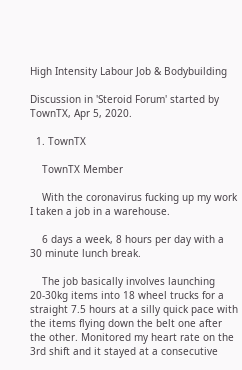High Intensity Labour Job & Bodybuilding

Discussion in 'Steroid Forum' started by TownTX, Apr 5, 2020.

  1. TownTX

    TownTX Member

    With the coronavirus fucking up my work I taken a job in a warehouse.

    6 days a week, 8 hours per day with a 30 minute lunch break.

    The job basically involves launching 20-30kg items into 18 wheel trucks for a straight 7.5 hours at a silly quick pace with the items flying down the belt one after the other. Monitored my heart rate on the 3rd shift and it stayed at a consecutive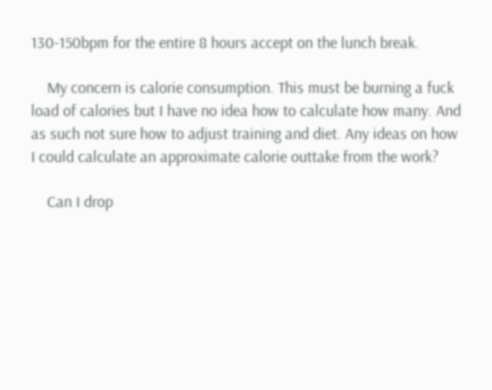130-150bpm for the entire 8 hours accept on the lunch break.

    My concern is calorie consumption. This must be burning a fuck load of calories but I have no idea how to calculate how many. And as such not sure how to adjust training and diet. Any ideas on how I could calculate an approximate calorie outtake from the work?

    Can I drop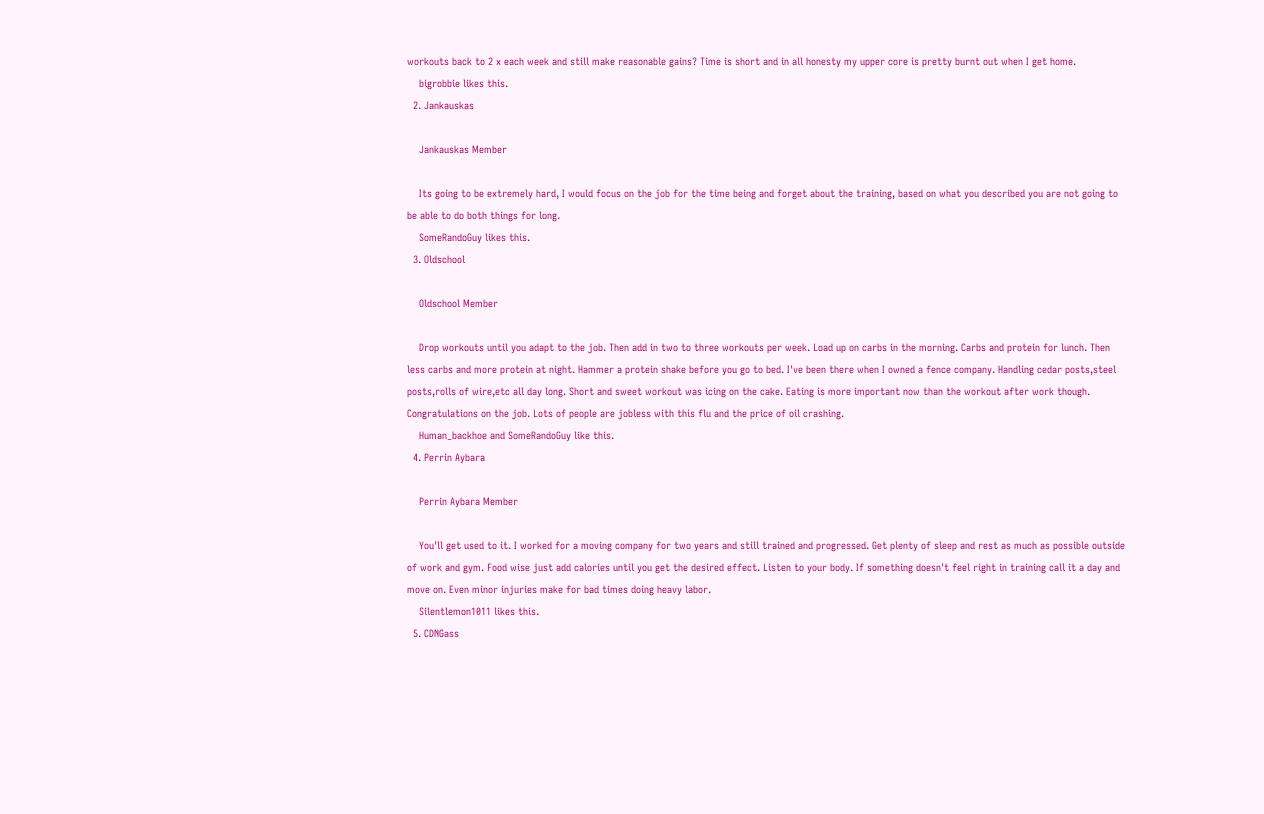workouts back to 2 x each week and still make reasonable gains? Time is short and in all honesty my upper core is pretty burnt out when I get home.
    bigrobbie likes this.
  2. Jankauskas

    Jankauskas Member

    Its going to be extremely hard, I would focus on the job for the time being and forget about the training, based on what you described you are not going to be able to do both things for long.
    SomeRandoGuy likes this.
  3. Oldschool

    Oldschool Member

    Drop workouts until you adapt to the job. Then add in two to three workouts per week. Load up on carbs in the morning. Carbs and protein for lunch. Then less carbs and more protein at night. Hammer a protein shake before you go to bed. I've been there when I owned a fence company. Handling cedar posts,steel posts,rolls of wire,etc all day long. Short and sweet workout was icing on the cake. Eating is more important now than the workout after work though. Congratulations on the job. Lots of people are jobless with this flu and the price of oil crashing.
    Human_backhoe and SomeRandoGuy like this.
  4. Perrin Aybara

    Perrin Aybara Member

    You'll get used to it. I worked for a moving company for two years and still trained and progressed. Get plenty of sleep and rest as much as possible outside of work and gym. Food wise just add calories until you get the desired effect. Listen to your body. If something doesn't feel right in training call it a day and move on. Even minor injuries make for bad times doing heavy labor.
    Silentlemon1011 likes this.
  5. CDNGass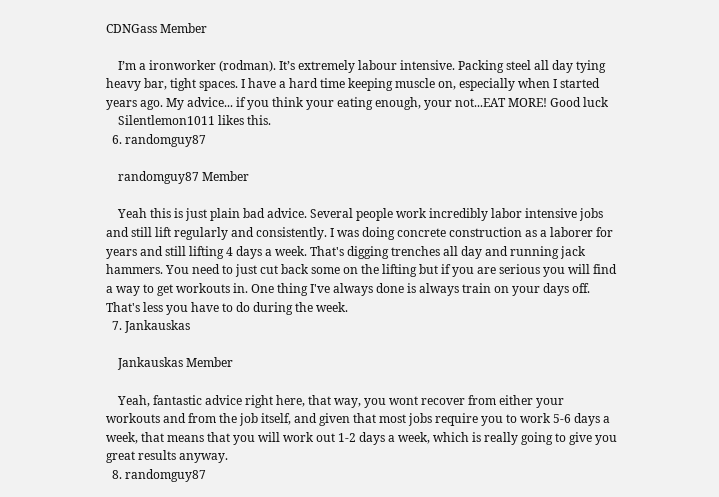CDNGass Member

    I’m a ironworker (rodman). It’s extremely labour intensive. Packing steel all day tying heavy bar, tight spaces. I have a hard time keeping muscle on, especially when I started years ago. My advice... if you think your eating enough, your not...EAT MORE! Good luck
    Silentlemon1011 likes this.
  6. randomguy87

    randomguy87 Member

    Yeah this is just plain bad advice. Several people work incredibly labor intensive jobs and still lift regularly and consistently. I was doing concrete construction as a laborer for years and still lifting 4 days a week. That's digging trenches all day and running jack hammers. You need to just cut back some on the lifting but if you are serious you will find a way to get workouts in. One thing I've always done is always train on your days off. That's less you have to do during the week.
  7. Jankauskas

    Jankauskas Member

    Yeah, fantastic advice right here, that way, you wont recover from either your workouts and from the job itself, and given that most jobs require you to work 5-6 days a week, that means that you will work out 1-2 days a week, which is really going to give you great results anyway.
  8. randomguy87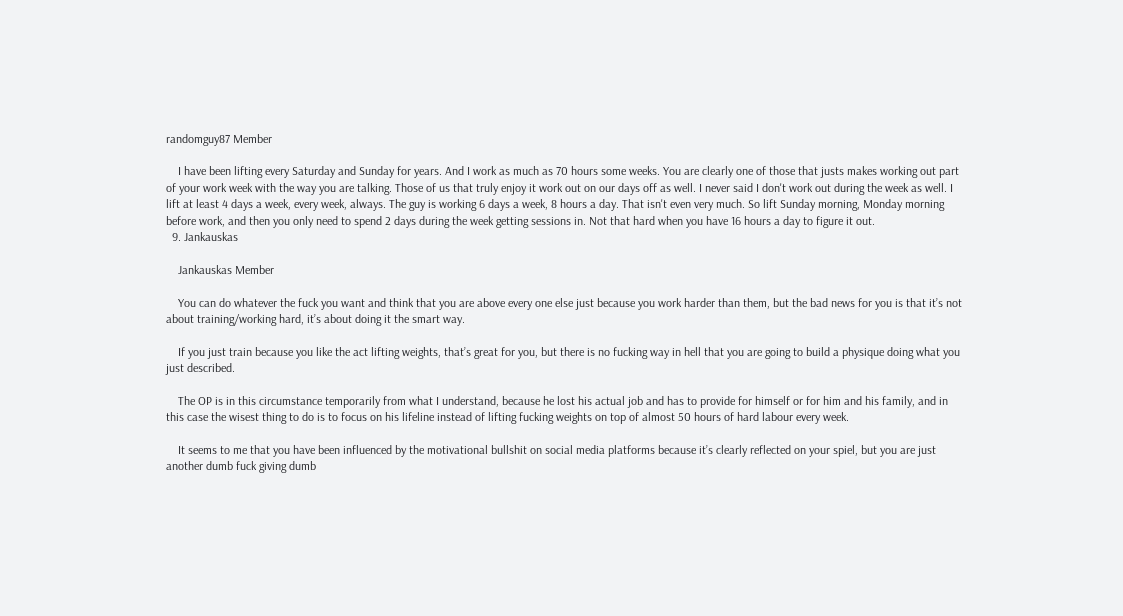randomguy87 Member

    I have been lifting every Saturday and Sunday for years. And I work as much as 70 hours some weeks. You are clearly one of those that justs makes working out part of your work week with the way you are talking. Those of us that truly enjoy it work out on our days off as well. I never said I don't work out during the week as well. I lift at least 4 days a week, every week, always. The guy is working 6 days a week, 8 hours a day. That isn't even very much. So lift Sunday morning, Monday morning before work, and then you only need to spend 2 days during the week getting sessions in. Not that hard when you have 16 hours a day to figure it out.
  9. Jankauskas

    Jankauskas Member

    You can do whatever the fuck you want and think that you are above every one else just because you work harder than them, but the bad news for you is that it’s not about training/working hard, it’s about doing it the smart way.

    If you just train because you like the act lifting weights, that’s great for you, but there is no fucking way in hell that you are going to build a physique doing what you just described.

    The OP is in this circumstance temporarily from what I understand, because he lost his actual job and has to provide for himself or for him and his family, and in this case the wisest thing to do is to focus on his lifeline instead of lifting fucking weights on top of almost 50 hours of hard labour every week.

    It seems to me that you have been influenced by the motivational bullshit on social media platforms because it’s clearly reflected on your spiel, but you are just another dumb fuck giving dumb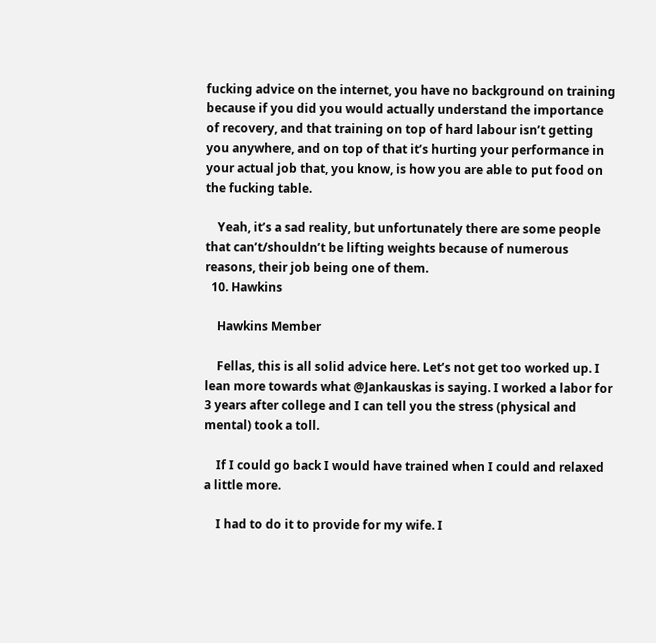fucking advice on the internet, you have no background on training because if you did you would actually understand the importance of recovery, and that training on top of hard labour isn’t getting you anywhere, and on top of that it’s hurting your performance in your actual job that, you know, is how you are able to put food on the fucking table.

    Yeah, it’s a sad reality, but unfortunately there are some people that can’t/shouldn’t be lifting weights because of numerous reasons, their job being one of them.
  10. Hawkins

    Hawkins Member

    Fellas, this is all solid advice here. Let’s not get too worked up. I lean more towards what @Jankauskas is saying. I worked a labor for 3 years after college and I can tell you the stress (physical and mental) took a toll.

    If I could go back I would have trained when I could and relaxed a little more.

    I had to do it to provide for my wife. I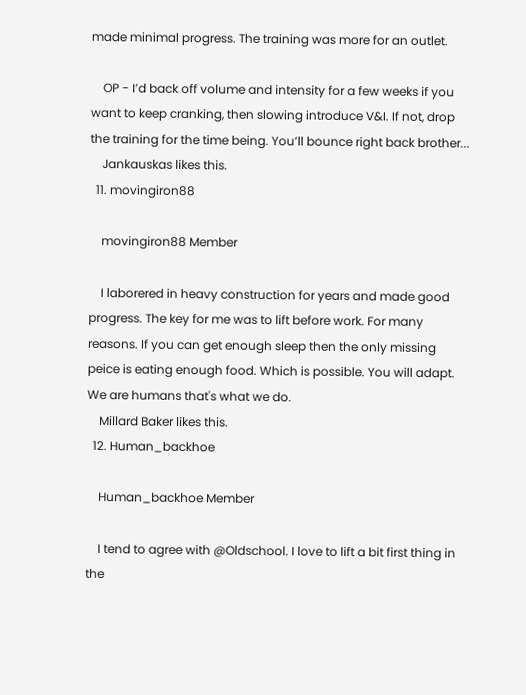made minimal progress. The training was more for an outlet.

    OP - I’d back off volume and intensity for a few weeks if you want to keep cranking, then slowing introduce V&I. If not, drop the training for the time being. You’ll bounce right back brother...
    Jankauskas likes this.
  11. movingiron88

    movingiron88 Member

    I laborered in heavy construction for years and made good progress. The key for me was to lift before work. For many reasons. If you can get enough sleep then the only missing peice is eating enough food. Which is possible. You will adapt. We are humans that's what we do.
    Millard Baker likes this.
  12. Human_backhoe

    Human_backhoe Member

    I tend to agree with @Oldschool. I love to lift a bit first thing in the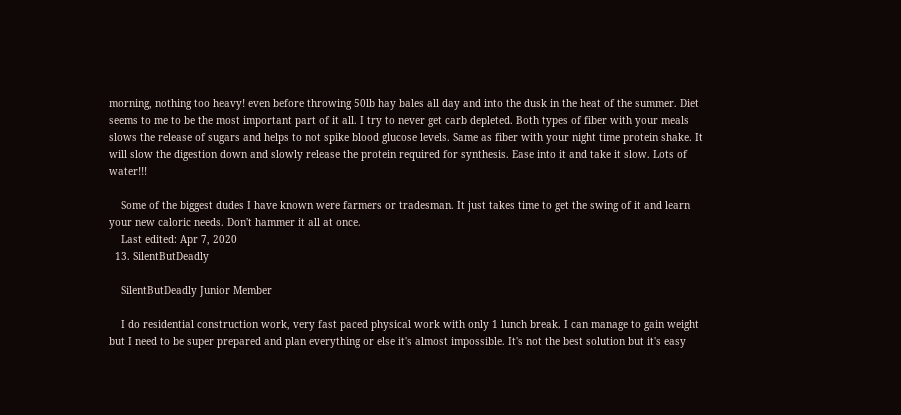morning, nothing too heavy! even before throwing 50lb hay bales all day and into the dusk in the heat of the summer. Diet seems to me to be the most important part of it all. I try to never get carb depleted. Both types of fiber with your meals slows the release of sugars and helps to not spike blood glucose levels. Same as fiber with your night time protein shake. It will slow the digestion down and slowly release the protein required for synthesis. Ease into it and take it slow. Lots of water!!!

    Some of the biggest dudes I have known were farmers or tradesman. It just takes time to get the swing of it and learn your new caloric needs. Don't hammer it all at once.
    Last edited: Apr 7, 2020
  13. SilentButDeadly

    SilentButDeadly Junior Member

    I do residential construction work, very fast paced physical work with only 1 lunch break. I can manage to gain weight but I need to be super prepared and plan everything or else it's almost impossible. It's not the best solution but it's easy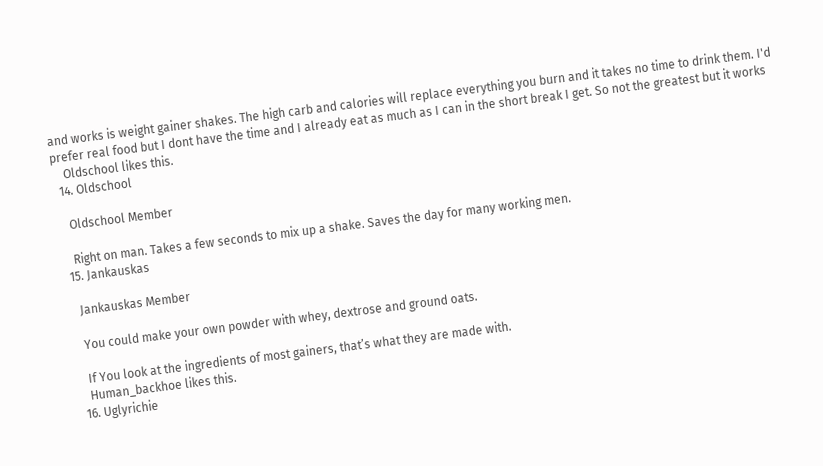and works is weight gainer shakes. The high carb and calories will replace everything you burn and it takes no time to drink them. I'd prefer real food but I dont have the time and I already eat as much as I can in the short break I get. So not the greatest but it works
    Oldschool likes this.
  14. Oldschool

    Oldschool Member

    Right on man. Takes a few seconds to mix up a shake. Saves the day for many working men.
  15. Jankauskas

    Jankauskas Member

    You could make your own powder with whey, dextrose and ground oats.

    If You look at the ingredients of most gainers, that’s what they are made with.
    Human_backhoe likes this.
  16. Uglyrichie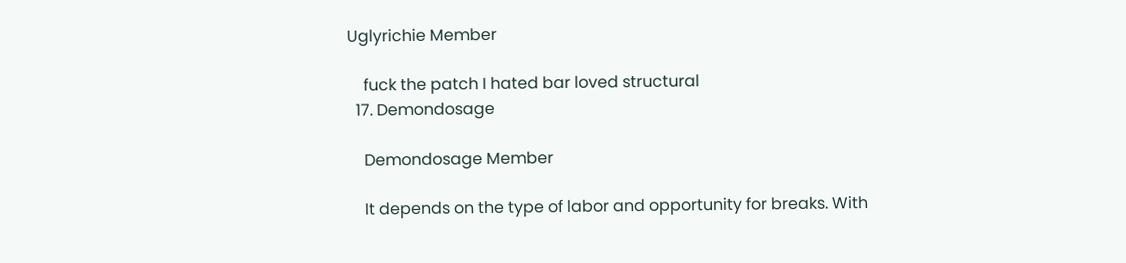Uglyrichie Member

    fuck the patch I hated bar loved structural
  17. Demondosage

    Demondosage Member

    It depends on the type of labor and opportunity for breaks. With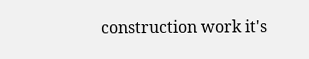construction work it's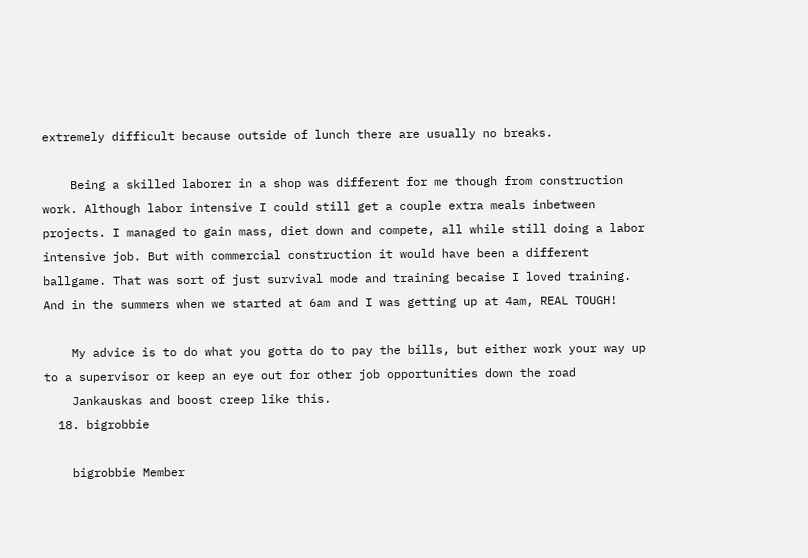extremely difficult because outside of lunch there are usually no breaks.

    Being a skilled laborer in a shop was different for me though from construction work. Although labor intensive I could still get a couple extra meals inbetween projects. I managed to gain mass, diet down and compete, all while still doing a labor intensive job. But with commercial construction it would have been a different ballgame. That was sort of just survival mode and training becaise I loved training. And in the summers when we started at 6am and I was getting up at 4am, REAL TOUGH!

    My advice is to do what you gotta do to pay the bills, but either work your way up to a supervisor or keep an eye out for other job opportunities down the road
    Jankauskas and boost creep like this.
  18. bigrobbie

    bigrobbie Member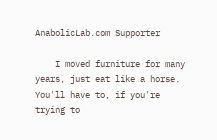AnabolicLab.com Supporter

    I moved furniture for many years, just eat like a horse. You'll have to, if you're trying to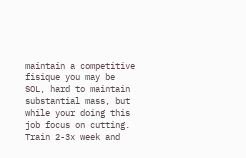maintain a competitive fisique you may be SOL, hard to maintain substantial mass, but while your doing this job focus on cutting. Train 2-3x week and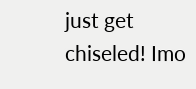just get chiseled! Imo